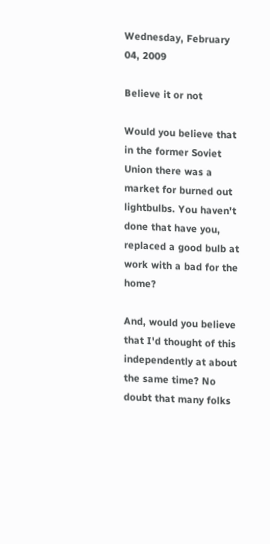Wednesday, February 04, 2009

Believe it or not

Would you believe that in the former Soviet Union there was a market for burned out lightbulbs. You haven't done that have you, replaced a good bulb at work with a bad for the home?

And, would you believe that I'd thought of this independently at about the same time? No doubt that many folks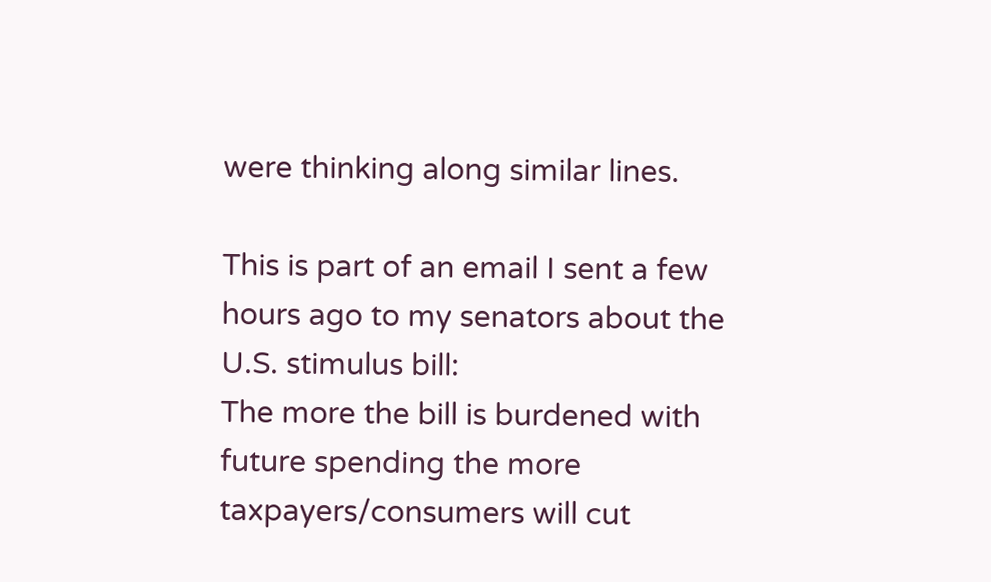were thinking along similar lines.

This is part of an email I sent a few hours ago to my senators about the U.S. stimulus bill:
The more the bill is burdened with future spending the more taxpayers/consumers will cut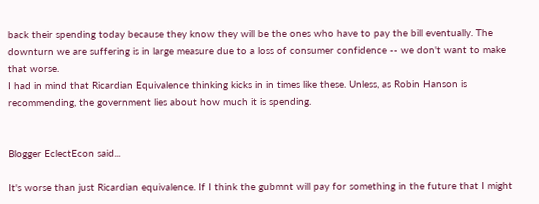back their spending today because they know they will be the ones who have to pay the bill eventually. The downturn we are suffering is in large measure due to a loss of consumer confidence -- we don't want to make that worse.
I had in mind that Ricardian Equivalence thinking kicks in in times like these. Unless, as Robin Hanson is recommending, the government lies about how much it is spending.


Blogger EclectEcon said...

It's worse than just Ricardian equivalence. If I think the gubmnt will pay for something in the future that I might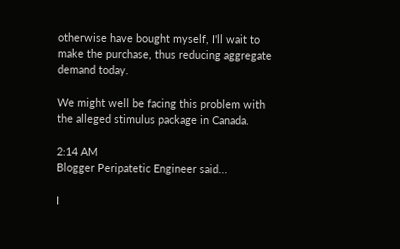otherwise have bought myself, I'll wait to make the purchase, thus reducing aggregate demand today.

We might well be facing this problem with the alleged stimulus package in Canada.

2:14 AM
Blogger Peripatetic Engineer said...

I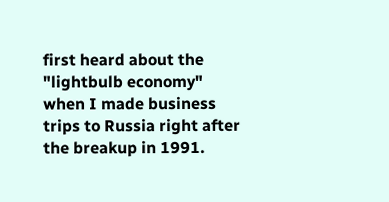first heard about the "lightbulb economy" when I made business trips to Russia right after the breakup in 1991.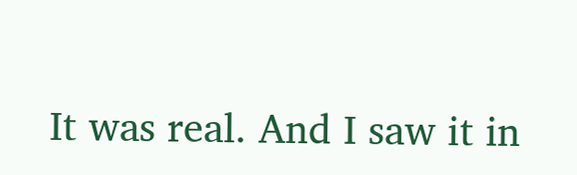It was real. And I saw it in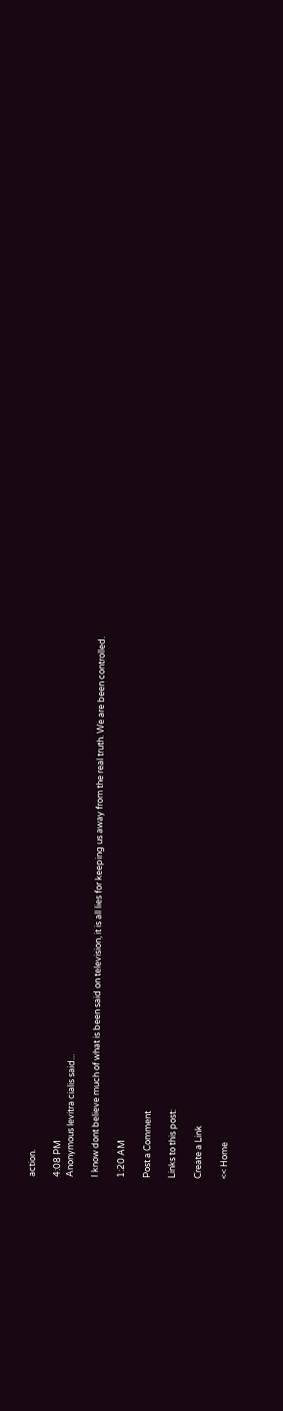action.

4:08 PM
Anonymous levitra cialis said...

I know dont believe much of what is been said on television, it is all lies for keeping us away from the real truth. We are been controlled.

1:20 AM

Post a Comment

Links to this post:

Create a Link

<< Home